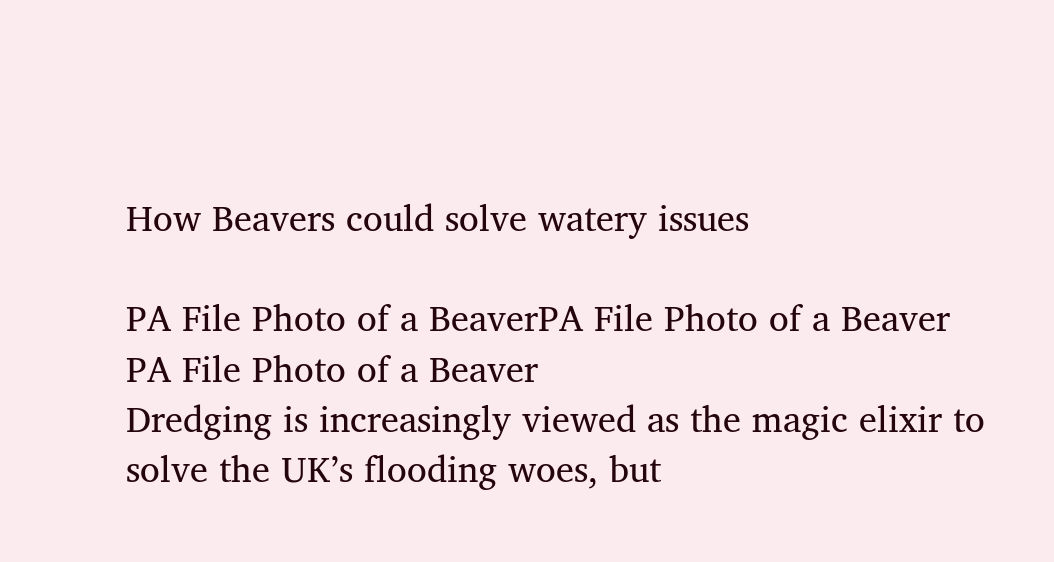How Beavers could solve watery issues

PA File Photo of a BeaverPA File Photo of a Beaver
PA File Photo of a Beaver
Dredging is increasingly viewed as the magic elixir to solve the UK’s flooding woes, but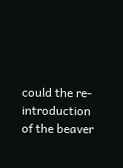could the re-introduction of the beaver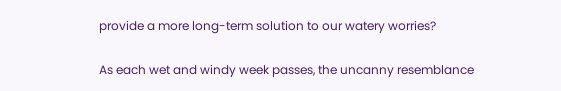provide a more long-term solution to our watery worries?

As each wet and windy week passes, the uncanny resemblance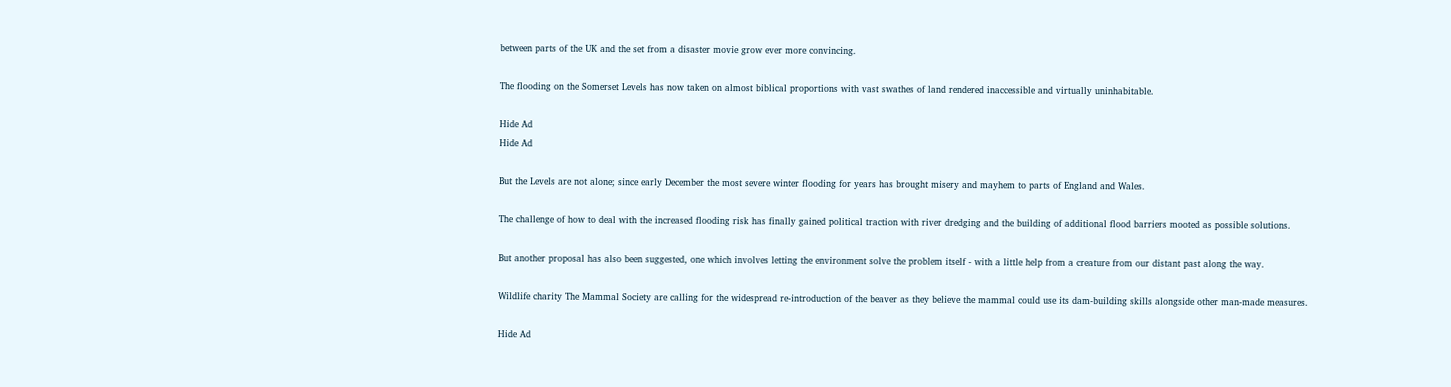between parts of the UK and the set from a disaster movie grow ever more convincing.

The flooding on the Somerset Levels has now taken on almost biblical proportions with vast swathes of land rendered inaccessible and virtually uninhabitable.

Hide Ad
Hide Ad

But the Levels are not alone; since early December the most severe winter flooding for years has brought misery and mayhem to parts of England and Wales.

The challenge of how to deal with the increased flooding risk has finally gained political traction with river dredging and the building of additional flood barriers mooted as possible solutions.

But another proposal has also been suggested, one which involves letting the environment solve the problem itself - with a little help from a creature from our distant past along the way.

Wildlife charity The Mammal Society are calling for the widespread re-introduction of the beaver as they believe the mammal could use its dam-building skills alongside other man-made measures.

Hide Ad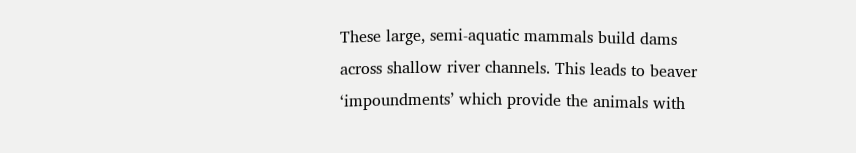These large, semi-aquatic mammals build dams across shallow river channels. This leads to beaver ‘impoundments’ which provide the animals with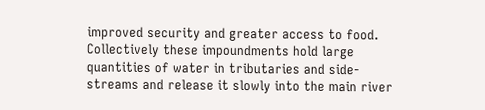improved security and greater access to food. Collectively these impoundments hold large quantities of water in tributaries and side-streams and release it slowly into the main river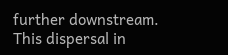further downstream. This dispersal in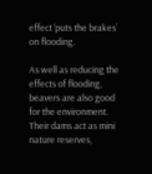effect ‘puts the brakes’ on flooding.

As well as reducing the effects of flooding, beavers are also good for the environment. Their dams act as mini nature reserves,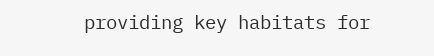providing key habitats for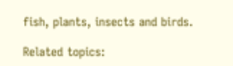fish, plants, insects and birds.

Related topics: